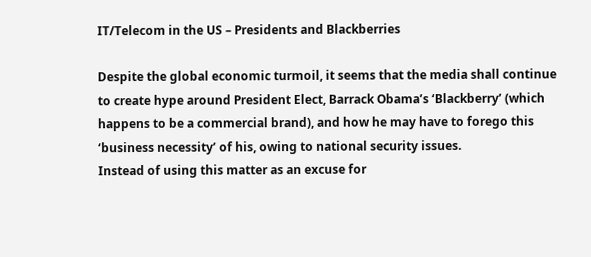IT/Telecom in the US – Presidents and Blackberries

Despite the global economic turmoil, it seems that the media shall continue to create hype around President Elect, Barrack Obama’s ‘Blackberry’ (which happens to be a commercial brand), and how he may have to forego this ‘business necessity’ of his, owing to national security issues.
Instead of using this matter as an excuse for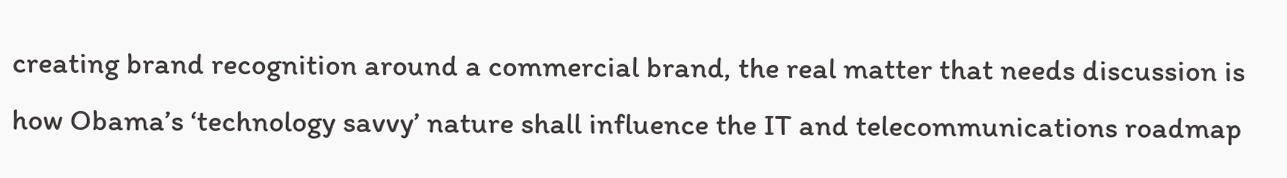creating brand recognition around a commercial brand, the real matter that needs discussion is how Obama’s ‘technology savvy’ nature shall influence the IT and telecommunications roadmap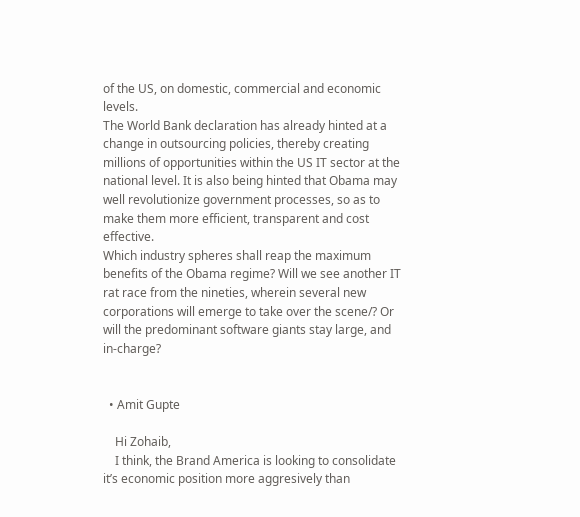of the US, on domestic, commercial and economic levels.
The World Bank declaration has already hinted at a change in outsourcing policies, thereby creating millions of opportunities within the US IT sector at the national level. It is also being hinted that Obama may well revolutionize government processes, so as to make them more efficient, transparent and cost effective.
Which industry spheres shall reap the maximum benefits of the Obama regime? Will we see another IT rat race from the nineties, wherein several new corporations will emerge to take over the scene/? Or will the predominant software giants stay large, and in-charge?


  • Amit Gupte

    Hi Zohaib,
    I think, the Brand America is looking to consolidate it’s economic position more aggresively than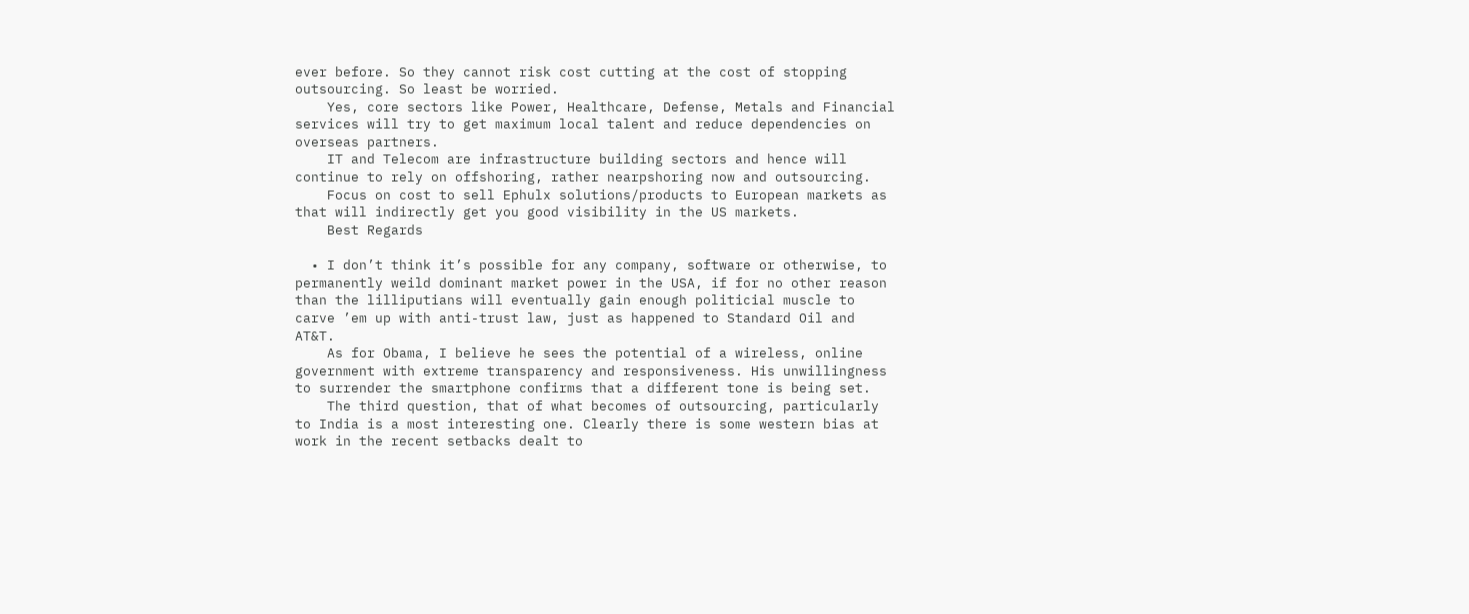ever before. So they cannot risk cost cutting at the cost of stopping outsourcing. So least be worried.
    Yes, core sectors like Power, Healthcare, Defense, Metals and Financial services will try to get maximum local talent and reduce dependencies on overseas partners.
    IT and Telecom are infrastructure building sectors and hence will continue to rely on offshoring, rather nearpshoring now and outsourcing.
    Focus on cost to sell Ephulx solutions/products to European markets as that will indirectly get you good visibility in the US markets.
    Best Regards

  • I don’t think it’s possible for any company, software or otherwise, to permanently weild dominant market power in the USA, if for no other reason than the lilliputians will eventually gain enough politicial muscle to carve ’em up with anti-trust law, just as happened to Standard Oil and AT&T.
    As for Obama, I believe he sees the potential of a wireless, online government with extreme transparency and responsiveness. His unwillingness to surrender the smartphone confirms that a different tone is being set.
    The third question, that of what becomes of outsourcing, particularly to India is a most interesting one. Clearly there is some western bias at work in the recent setbacks dealt to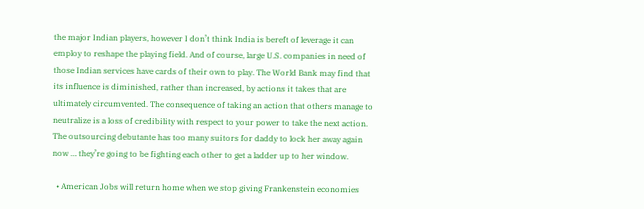the major Indian players, however I don’t think India is bereft of leverage it can employ to reshape the playing field. And of course, large U.S. companies in need of those Indian services have cards of their own to play. The World Bank may find that its influence is diminished, rather than increased, by actions it takes that are ultimately circumvented. The consequence of taking an action that others manage to neutralize is a loss of credibility with respect to your power to take the next action. The outsourcing debutante has too many suitors for daddy to lock her away again now … they’re going to be fighting each other to get a ladder up to her window.

  • American Jobs will return home when we stop giving Frankenstein economies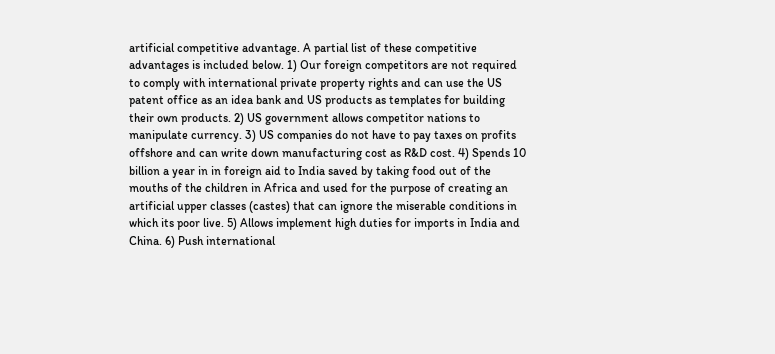artificial competitive advantage. A partial list of these competitive advantages is included below. 1) Our foreign competitors are not required to comply with international private property rights and can use the US patent office as an idea bank and US products as templates for building their own products. 2) US government allows competitor nations to manipulate currency. 3) US companies do not have to pay taxes on profits offshore and can write down manufacturing cost as R&D cost. 4) Spends 10 billion a year in in foreign aid to India saved by taking food out of the mouths of the children in Africa and used for the purpose of creating an artificial upper classes (castes) that can ignore the miserable conditions in which its poor live. 5) Allows implement high duties for imports in India and China. 6) Push international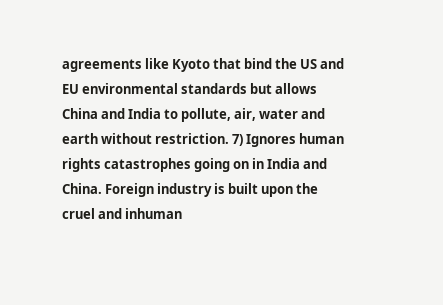agreements like Kyoto that bind the US and EU environmental standards but allows China and India to pollute, air, water and earth without restriction. 7) Ignores human rights catastrophes going on in India and China. Foreign industry is built upon the cruel and inhuman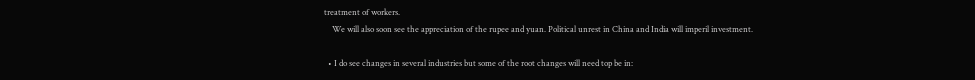treatment of workers.
    We will also soon see the appreciation of the rupee and yuan. Political unrest in China and India will imperil investment.

  • I do see changes in several industries but some of the root changes will need top be in: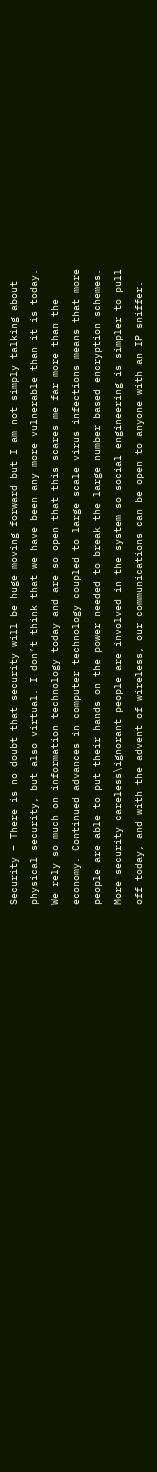Security – There is no doubt that security will be huge moving forward but I am not simply talking about physical security, but also virtual. I don’t think that we have been any more vulnerable than it is today. We rely so much on information technology today and are so open that this scares me far more than the economy. Continued advances in computer technology coupled to large scale virus infections means that more people are able to put their hands on the power needed to break the large number based encryption schemes. More security careless\ignorant people are involved in the system so social engineering is simpler to pull off today, and with the advent of wireless, our communications can be open to anyone with an IP sniffer.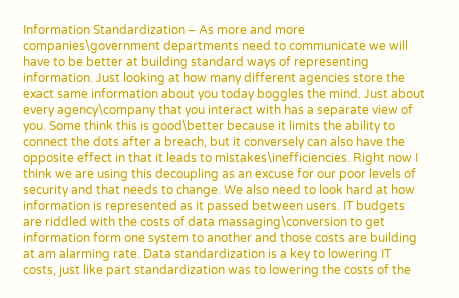Information Standardization – As more and more companies\government departments need to communicate we will have to be better at building standard ways of representing information. Just looking at how many different agencies store the exact same information about you today boggles the mind. Just about every agency\company that you interact with has a separate view of you. Some think this is good\better because it limits the ability to connect the dots after a breach, but it conversely can also have the opposite effect in that it leads to mistakes\inefficiencies. Right now I think we are using this decoupling as an excuse for our poor levels of security and that needs to change. We also need to look hard at how information is represented as it passed between users. IT budgets are riddled with the costs of data massaging\conversion to get information form one system to another and those costs are building at am alarming rate. Data standardization is a key to lowering IT costs, just like part standardization was to lowering the costs of the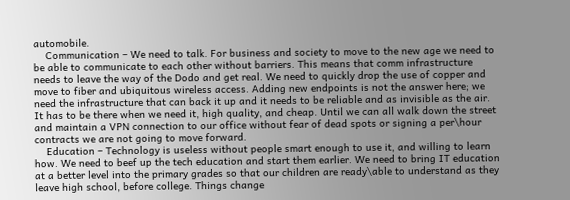automobile.
    Communication – We need to talk. For business and society to move to the new age we need to be able to communicate to each other without barriers. This means that comm infrastructure needs to leave the way of the Dodo and get real. We need to quickly drop the use of copper and move to fiber and ubiquitous wireless access. Adding new endpoints is not the answer here; we need the infrastructure that can back it up and it needs to be reliable and as invisible as the air. It has to be there when we need it, high quality, and cheap. Until we can all walk down the street and maintain a VPN connection to our office without fear of dead spots or signing a per\hour contracts we are not going to move forward.
    Education – Technology is useless without people smart enough to use it, and willing to learn how. We need to beef up the tech education and start them earlier. We need to bring IT education at a better level into the primary grades so that our children are ready\able to understand as they leave high school, before college. Things change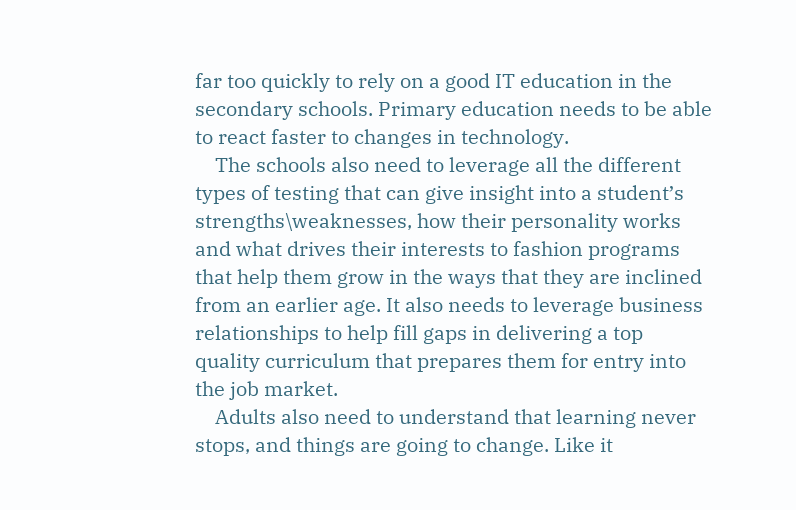far too quickly to rely on a good IT education in the secondary schools. Primary education needs to be able to react faster to changes in technology.
    The schools also need to leverage all the different types of testing that can give insight into a student’s strengths\weaknesses, how their personality works and what drives their interests to fashion programs that help them grow in the ways that they are inclined from an earlier age. It also needs to leverage business relationships to help fill gaps in delivering a top quality curriculum that prepares them for entry into the job market.
    Adults also need to understand that learning never stops, and things are going to change. Like it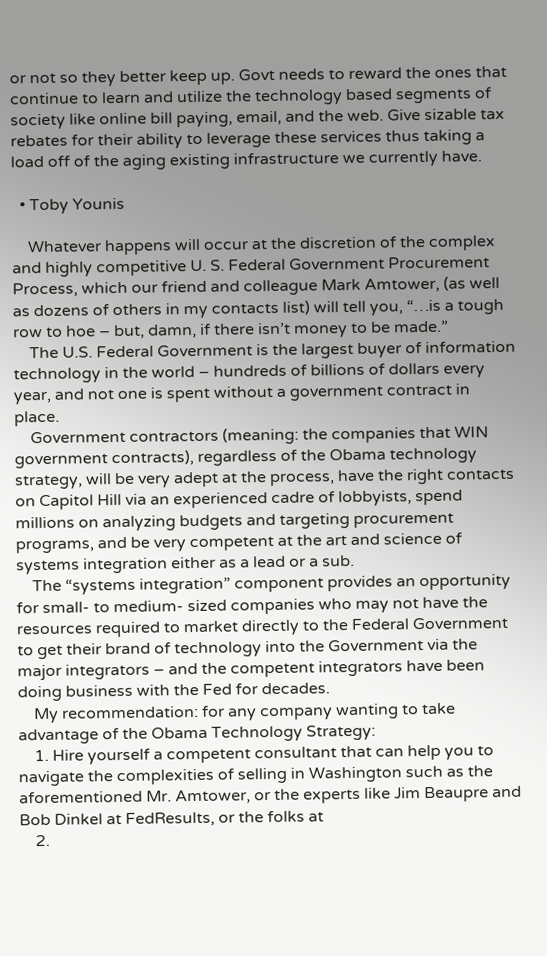or not so they better keep up. Govt needs to reward the ones that continue to learn and utilize the technology based segments of society like online bill paying, email, and the web. Give sizable tax rebates for their ability to leverage these services thus taking a load off of the aging existing infrastructure we currently have.

  • Toby Younis

    Whatever happens will occur at the discretion of the complex and highly competitive U. S. Federal Government Procurement Process, which our friend and colleague Mark Amtower, (as well as dozens of others in my contacts list) will tell you, “…is a tough row to hoe – but, damn, if there isn’t money to be made.”
    The U.S. Federal Government is the largest buyer of information technology in the world – hundreds of billions of dollars every year, and not one is spent without a government contract in place.
    Government contractors (meaning: the companies that WIN government contracts), regardless of the Obama technology strategy, will be very adept at the process, have the right contacts on Capitol Hill via an experienced cadre of lobbyists, spend millions on analyzing budgets and targeting procurement programs, and be very competent at the art and science of systems integration either as a lead or a sub.
    The “systems integration” component provides an opportunity for small- to medium- sized companies who may not have the resources required to market directly to the Federal Government to get their brand of technology into the Government via the major integrators – and the competent integrators have been doing business with the Fed for decades.
    My recommendation: for any company wanting to take advantage of the Obama Technology Strategy:
    1. Hire yourself a competent consultant that can help you to navigate the complexities of selling in Washington such as the aforementioned Mr. Amtower, or the experts like Jim Beaupre and Bob Dinkel at FedResults, or the folks at
    2.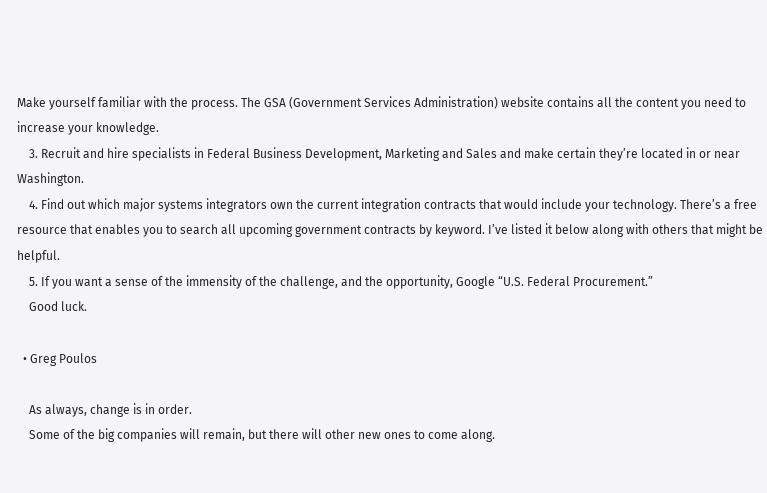Make yourself familiar with the process. The GSA (Government Services Administration) website contains all the content you need to increase your knowledge.
    3. Recruit and hire specialists in Federal Business Development, Marketing and Sales and make certain they’re located in or near Washington.
    4. Find out which major systems integrators own the current integration contracts that would include your technology. There’s a free resource that enables you to search all upcoming government contracts by keyword. I’ve listed it below along with others that might be helpful.
    5. If you want a sense of the immensity of the challenge, and the opportunity, Google “U.S. Federal Procurement.”
    Good luck.

  • Greg Poulos

    As always, change is in order.
    Some of the big companies will remain, but there will other new ones to come along.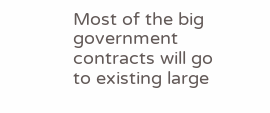Most of the big government contracts will go to existing large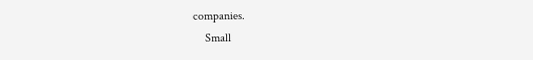companies.
    Small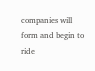companies will form and begin to ride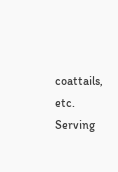coattails, etc. Serving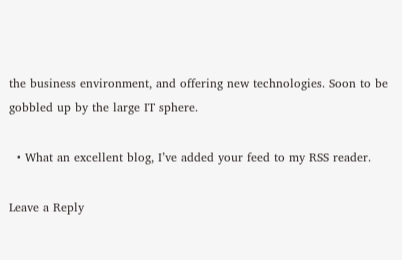the business environment, and offering new technologies. Soon to be gobbled up by the large IT sphere.

  • What an excellent blog, I’ve added your feed to my RSS reader.

Leave a Reply